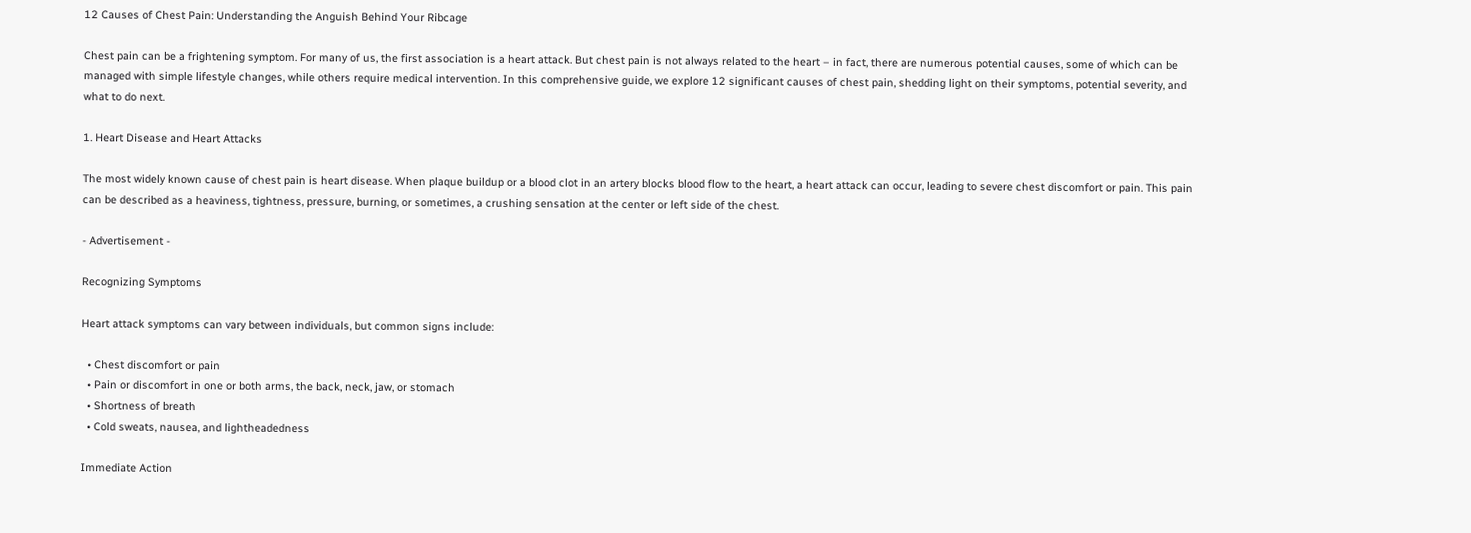12 Causes of Chest Pain: Understanding the Anguish Behind Your Ribcage

Chest pain can be a frightening symptom. For many of us, the first association is a heart attack. But chest pain is not always related to the heart – in fact, there are numerous potential causes, some of which can be managed with simple lifestyle changes, while others require medical intervention. In this comprehensive guide, we explore 12 significant causes of chest pain, shedding light on their symptoms, potential severity, and what to do next.

1. Heart Disease and Heart Attacks

The most widely known cause of chest pain is heart disease. When plaque buildup or a blood clot in an artery blocks blood flow to the heart, a heart attack can occur, leading to severe chest discomfort or pain. This pain can be described as a heaviness, tightness, pressure, burning, or sometimes, a crushing sensation at the center or left side of the chest.

- Advertisement -

Recognizing Symptoms

Heart attack symptoms can vary between individuals, but common signs include:

  • Chest discomfort or pain
  • Pain or discomfort in one or both arms, the back, neck, jaw, or stomach
  • Shortness of breath
  • Cold sweats, nausea, and lightheadedness

Immediate Action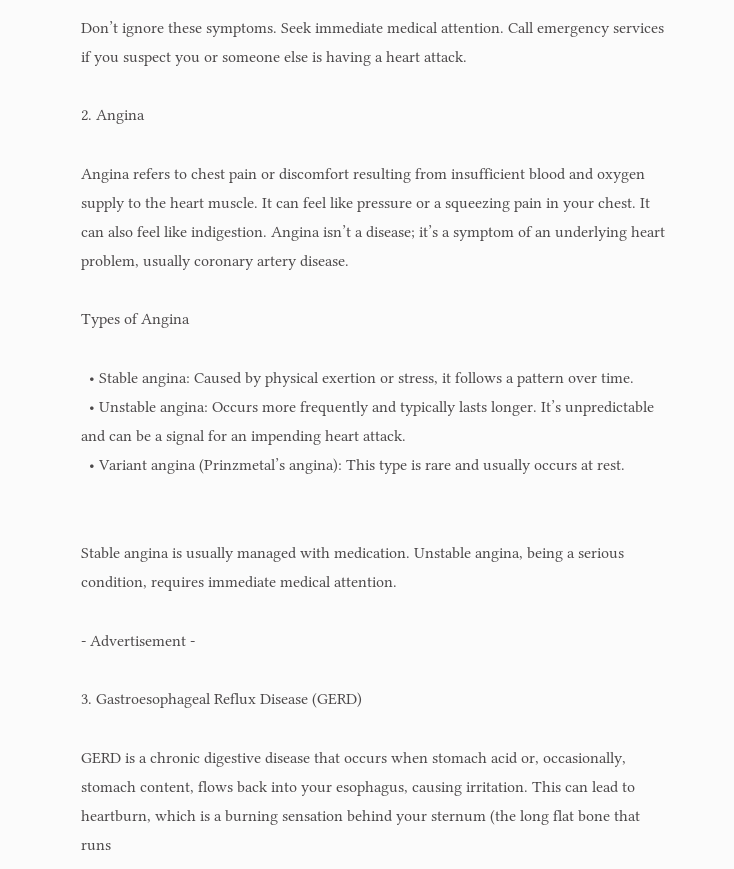Don’t ignore these symptoms. Seek immediate medical attention. Call emergency services if you suspect you or someone else is having a heart attack.

2. Angina

Angina refers to chest pain or discomfort resulting from insufficient blood and oxygen supply to the heart muscle. It can feel like pressure or a squeezing pain in your chest. It can also feel like indigestion. Angina isn’t a disease; it’s a symptom of an underlying heart problem, usually coronary artery disease.

Types of Angina

  • Stable angina: Caused by physical exertion or stress, it follows a pattern over time.
  • Unstable angina: Occurs more frequently and typically lasts longer. It’s unpredictable and can be a signal for an impending heart attack.
  • Variant angina (Prinzmetal’s angina): This type is rare and usually occurs at rest.


Stable angina is usually managed with medication. Unstable angina, being a serious condition, requires immediate medical attention.

- Advertisement -

3. Gastroesophageal Reflux Disease (GERD)

GERD is a chronic digestive disease that occurs when stomach acid or, occasionally, stomach content, flows back into your esophagus, causing irritation. This can lead to heartburn, which is a burning sensation behind your sternum (the long flat bone that runs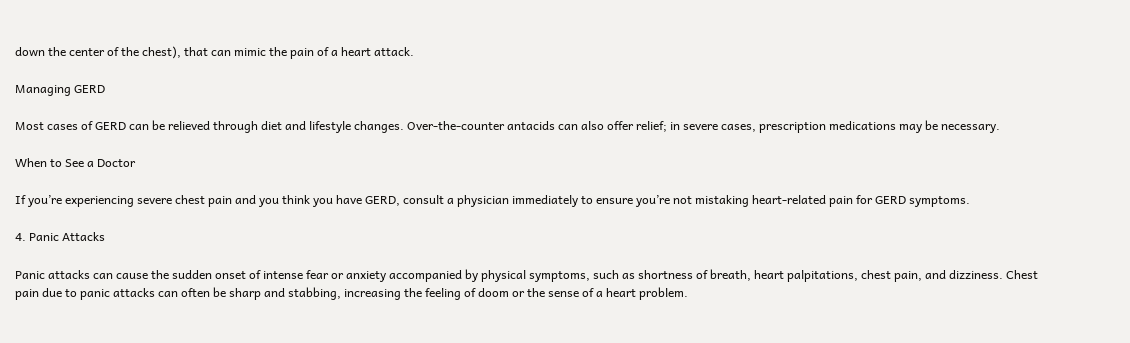down the center of the chest), that can mimic the pain of a heart attack.

Managing GERD

Most cases of GERD can be relieved through diet and lifestyle changes. Over-the-counter antacids can also offer relief; in severe cases, prescription medications may be necessary.

When to See a Doctor

If you’re experiencing severe chest pain and you think you have GERD, consult a physician immediately to ensure you’re not mistaking heart-related pain for GERD symptoms.

4. Panic Attacks

Panic attacks can cause the sudden onset of intense fear or anxiety accompanied by physical symptoms, such as shortness of breath, heart palpitations, chest pain, and dizziness. Chest pain due to panic attacks can often be sharp and stabbing, increasing the feeling of doom or the sense of a heart problem.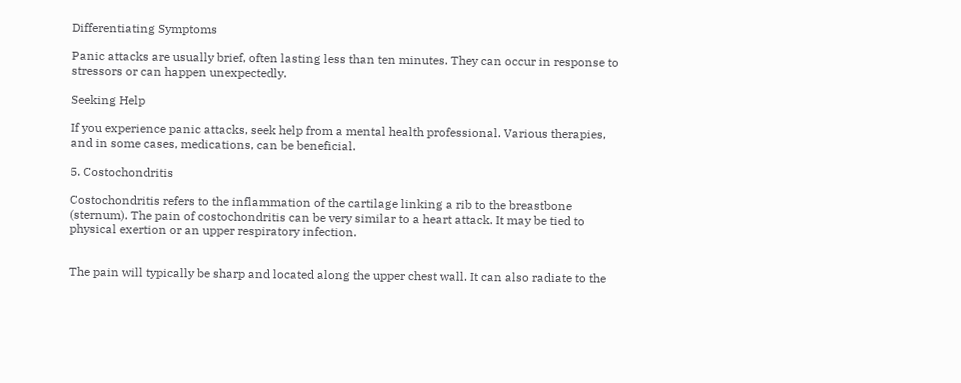Differentiating Symptoms

Panic attacks are usually brief, often lasting less than ten minutes. They can occur in response to stressors or can happen unexpectedly.

Seeking Help

If you experience panic attacks, seek help from a mental health professional. Various therapies, and in some cases, medications, can be beneficial.

5. Costochondritis

Costochondritis refers to the inflammation of the cartilage linking a rib to the breastbone (sternum). The pain of costochondritis can be very similar to a heart attack. It may be tied to physical exertion or an upper respiratory infection.


The pain will typically be sharp and located along the upper chest wall. It can also radiate to the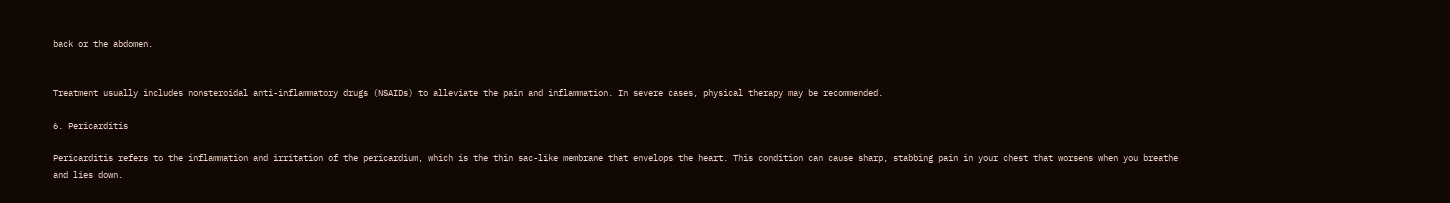back or the abdomen.


Treatment usually includes nonsteroidal anti-inflammatory drugs (NSAIDs) to alleviate the pain and inflammation. In severe cases, physical therapy may be recommended.

6. Pericarditis

Pericarditis refers to the inflammation and irritation of the pericardium, which is the thin sac-like membrane that envelops the heart. This condition can cause sharp, stabbing pain in your chest that worsens when you breathe and lies down.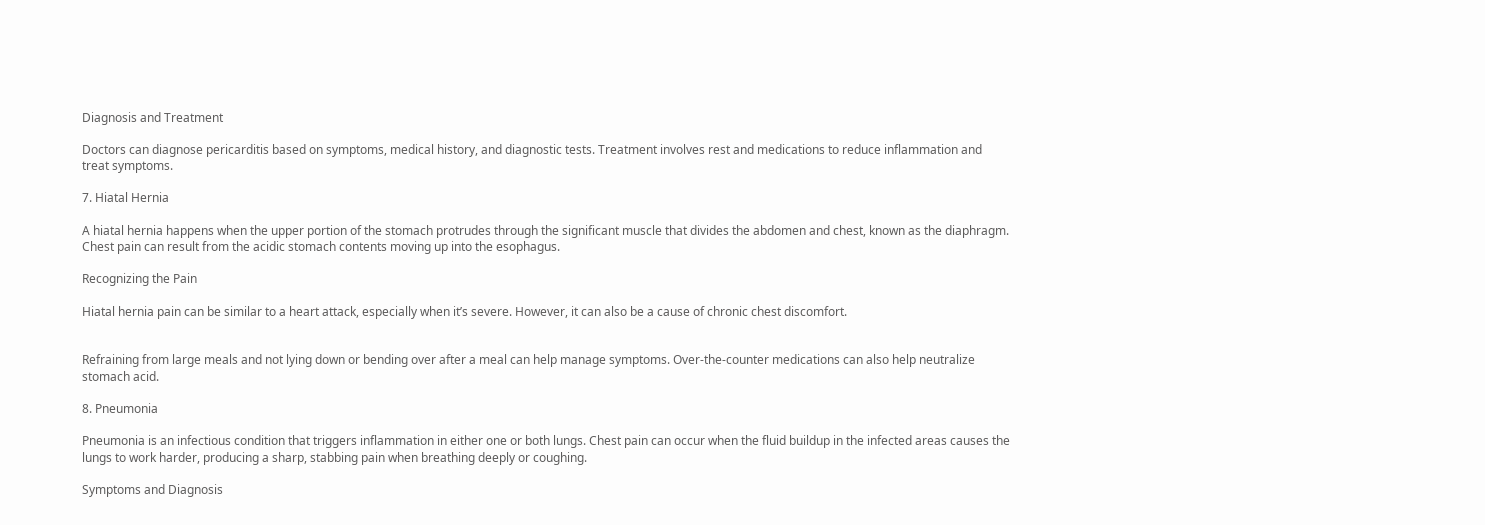Diagnosis and Treatment

Doctors can diagnose pericarditis based on symptoms, medical history, and diagnostic tests. Treatment involves rest and medications to reduce inflammation and treat symptoms.

7. Hiatal Hernia

A hiatal hernia happens when the upper portion of the stomach protrudes through the significant muscle that divides the abdomen and chest, known as the diaphragm. Chest pain can result from the acidic stomach contents moving up into the esophagus.

Recognizing the Pain

Hiatal hernia pain can be similar to a heart attack, especially when it’s severe. However, it can also be a cause of chronic chest discomfort.


Refraining from large meals and not lying down or bending over after a meal can help manage symptoms. Over-the-counter medications can also help neutralize stomach acid.

8. Pneumonia

Pneumonia is an infectious condition that triggers inflammation in either one or both lungs. Chest pain can occur when the fluid buildup in the infected areas causes the lungs to work harder, producing a sharp, stabbing pain when breathing deeply or coughing.

Symptoms and Diagnosis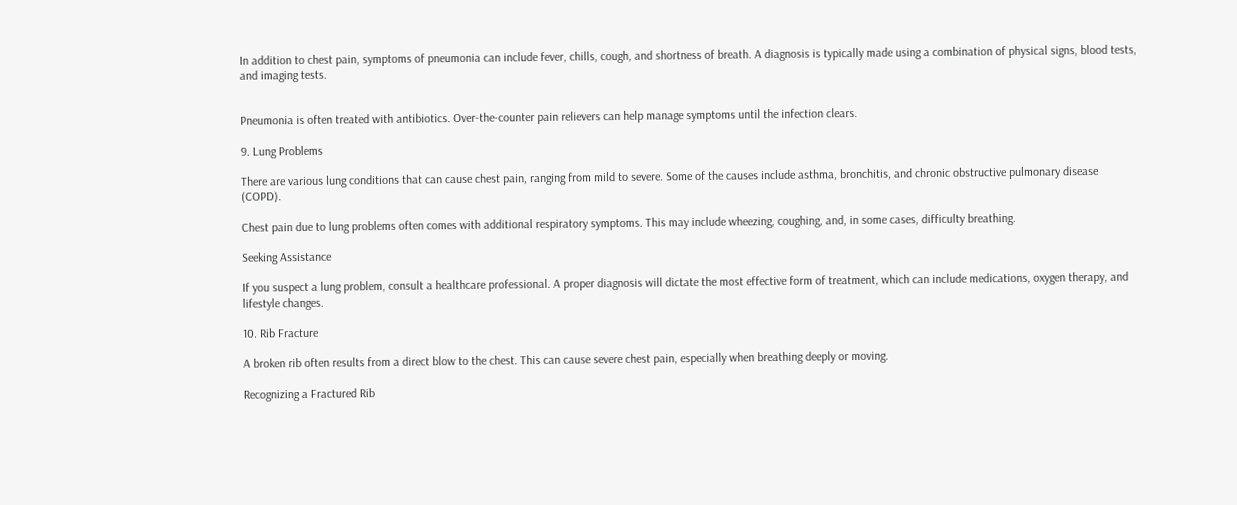In addition to chest pain, symptoms of pneumonia can include fever, chills, cough, and shortness of breath. A diagnosis is typically made using a combination of physical signs, blood tests, and imaging tests.


Pneumonia is often treated with antibiotics. Over-the-counter pain relievers can help manage symptoms until the infection clears.

9. Lung Problems

There are various lung conditions that can cause chest pain, ranging from mild to severe. Some of the causes include asthma, bronchitis, and chronic obstructive pulmonary disease (COPD).

Chest pain due to lung problems often comes with additional respiratory symptoms. This may include wheezing, coughing, and, in some cases, difficulty breathing.

Seeking Assistance

If you suspect a lung problem, consult a healthcare professional. A proper diagnosis will dictate the most effective form of treatment, which can include medications, oxygen therapy, and lifestyle changes.

10. Rib Fracture

A broken rib often results from a direct blow to the chest. This can cause severe chest pain, especially when breathing deeply or moving.

Recognizing a Fractured Rib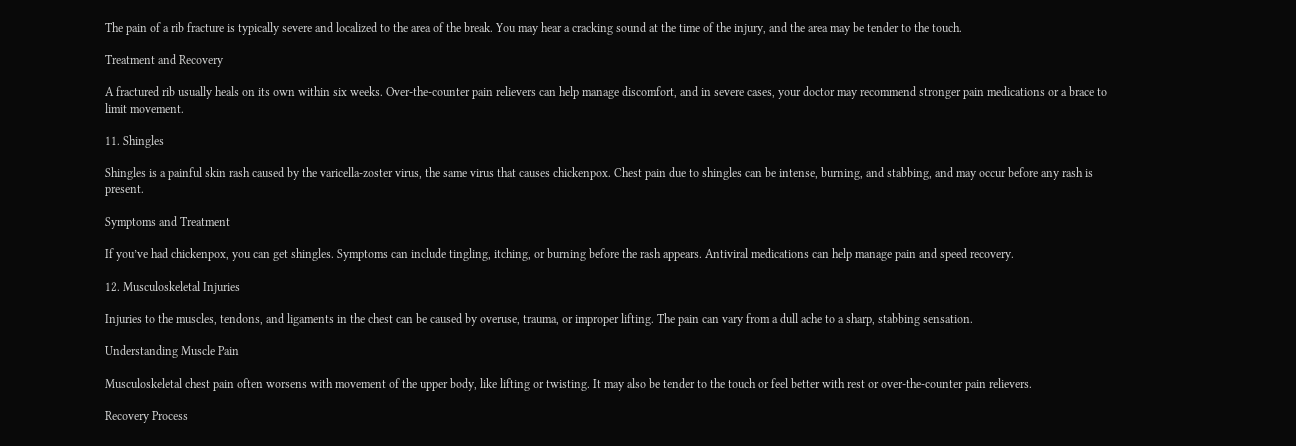The pain of a rib fracture is typically severe and localized to the area of the break. You may hear a cracking sound at the time of the injury, and the area may be tender to the touch.

Treatment and Recovery

A fractured rib usually heals on its own within six weeks. Over-the-counter pain relievers can help manage discomfort, and in severe cases, your doctor may recommend stronger pain medications or a brace to limit movement.

11. Shingles

Shingles is a painful skin rash caused by the varicella-zoster virus, the same virus that causes chickenpox. Chest pain due to shingles can be intense, burning, and stabbing, and may occur before any rash is present.

Symptoms and Treatment

If you’ve had chickenpox, you can get shingles. Symptoms can include tingling, itching, or burning before the rash appears. Antiviral medications can help manage pain and speed recovery.

12. Musculoskeletal Injuries

Injuries to the muscles, tendons, and ligaments in the chest can be caused by overuse, trauma, or improper lifting. The pain can vary from a dull ache to a sharp, stabbing sensation.

Understanding Muscle Pain

Musculoskeletal chest pain often worsens with movement of the upper body, like lifting or twisting. It may also be tender to the touch or feel better with rest or over-the-counter pain relievers.

Recovery Process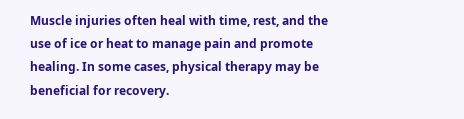Muscle injuries often heal with time, rest, and the use of ice or heat to manage pain and promote healing. In some cases, physical therapy may be beneficial for recovery.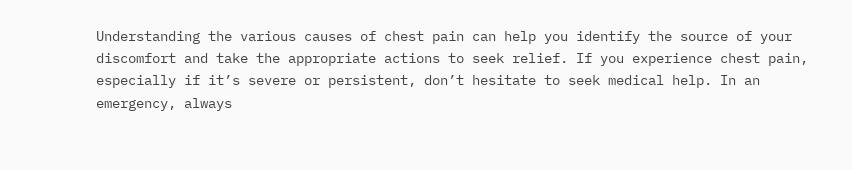Understanding the various causes of chest pain can help you identify the source of your discomfort and take the appropriate actions to seek relief. If you experience chest pain, especially if it’s severe or persistent, don’t hesitate to seek medical help. In an emergency, always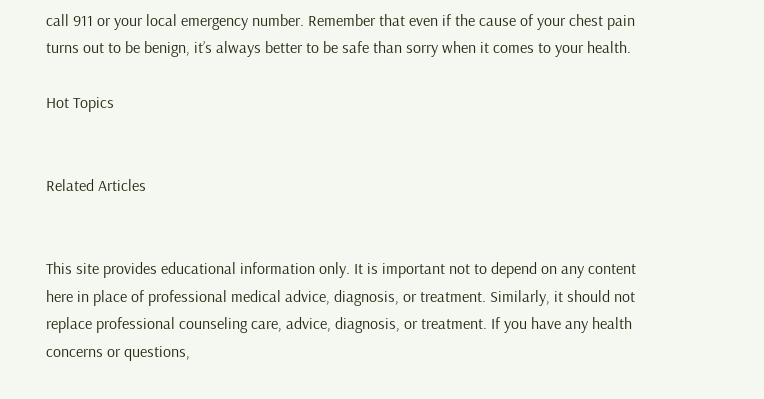call 911 or your local emergency number. Remember that even if the cause of your chest pain turns out to be benign, it’s always better to be safe than sorry when it comes to your health.

Hot Topics


Related Articles


This site provides educational information only. It is important not to depend on any content here in place of professional medical advice, diagnosis, or treatment. Similarly, it should not replace professional counseling care, advice, diagnosis, or treatment. If you have any health concerns or questions,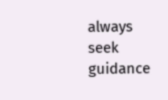always seek guidance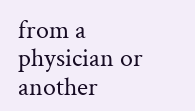from a physician or another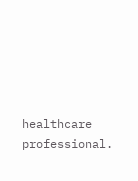healthcare professional.